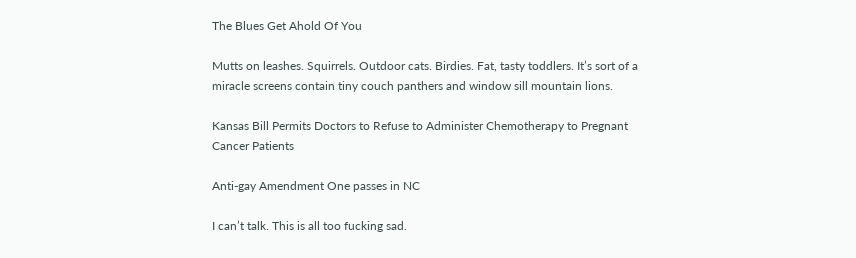The Blues Get Ahold Of You

Mutts on leashes. Squirrels. Outdoor cats. Birdies. Fat, tasty toddlers. It’s sort of a miracle screens contain tiny couch panthers and window sill mountain lions.

Kansas Bill Permits Doctors to Refuse to Administer Chemotherapy to Pregnant Cancer Patients

Anti-gay Amendment One passes in NC

I can’t talk. This is all too fucking sad.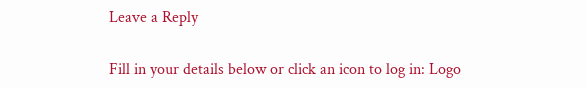Leave a Reply

Fill in your details below or click an icon to log in: Logo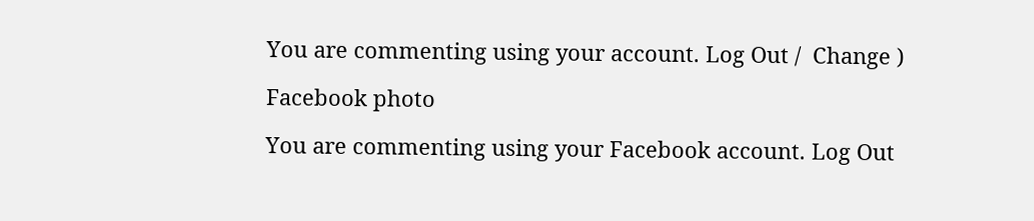You are commenting using your account. Log Out /  Change )

Facebook photo

You are commenting using your Facebook account. Log Out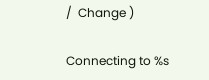/  Change )

Connecting to %s